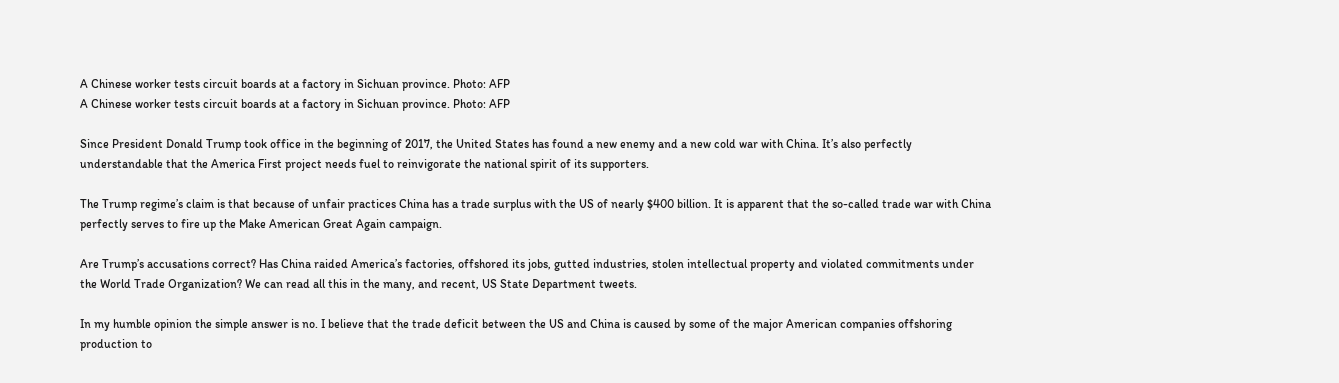A Chinese worker tests circuit boards at a factory in Sichuan province. Photo: AFP
A Chinese worker tests circuit boards at a factory in Sichuan province. Photo: AFP

Since President Donald Trump took office in the beginning of 2017, the United States has found a new enemy and a new cold war with China. It’s also perfectly understandable that the America First project needs fuel to reinvigorate the national spirit of its supporters.

The Trump regime’s claim is that because of unfair practices China has a trade surplus with the US of nearly $400 billion. It is apparent that the so-called trade war with China perfectly serves to fire up the Make American Great Again campaign.

Are Trump’s accusations correct? Has China raided America’s factories, offshored its jobs, gutted industries, stolen intellectual property and violated commitments under the World Trade Organization? We can read all this in the many, and recent, US State Department tweets.

In my humble opinion the simple answer is no. I believe that the trade deficit between the US and China is caused by some of the major American companies offshoring production to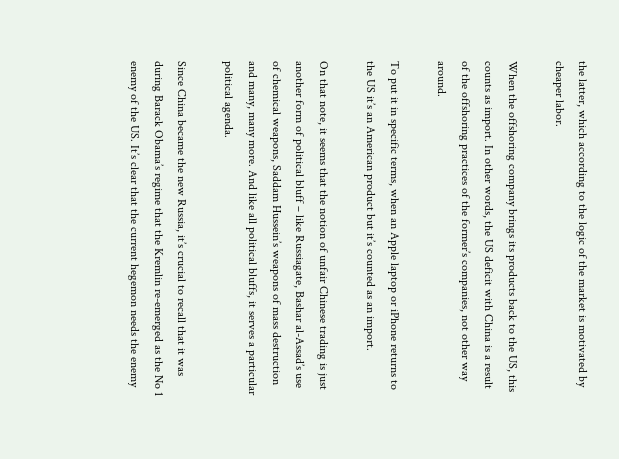the latter, which according to the logic of the market is motivated by cheaper labor.

When the offshoring company brings its products back to the US, this counts as import. In other words, the US deficit with China is a result of the offshoring practices of the former’s companies, not other way around.

To put it in specific terms, when an Apple laptop or iPhone returns to the US it’s an American product but it’s counted as an import.

On that note, it seems that the notion of unfair Chinese trading is just another form of political bluff – like Russiagate, Bashar al-Assad’s use of chemical weapons, Saddam Hussein’s weapons of mass destruction and many, many more. And like all political bluffs, it serves a particular political agenda.

Since China became the new Russia, it’s crucial to recall that it was during Barack Obama’s regime that the Kremlin re-emerged as the No 1 enemy of the US. It’s clear that the current hegemon needs the enemy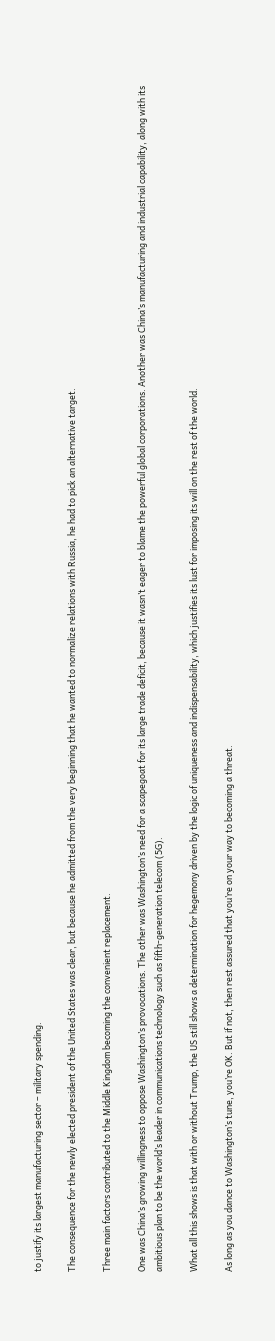to justify its largest manufacturing sector – military spending.

The consequence for the newly elected president of the United States was clear, but because he admitted from the very beginning that he wanted to normalize relations with Russia, he had to pick an alternative target.

Three main factors contributed to the Middle Kingdom becoming the convenient replacement.

One was China’s growing willingness to oppose Washington’s provocations. The other was Washington’s need for a scapegoat for its large trade deficit, because it wasn’t eager to blame the powerful global corporations. Another was China’s manufacturing and industrial capability, along with its ambitious plan to be the world’s leader in communications technology such as fifth-generation telecom (5G).

What all this shows is that with or without Trump, the US still shows a determination for hegemony driven by the logic of uniqueness and indispensability, which justifies its lust for imposing its will on the rest of the world.

As long as you dance to Washington’s tune, you’re OK. But if not, then rest assured that you’re on your way to becoming a threat.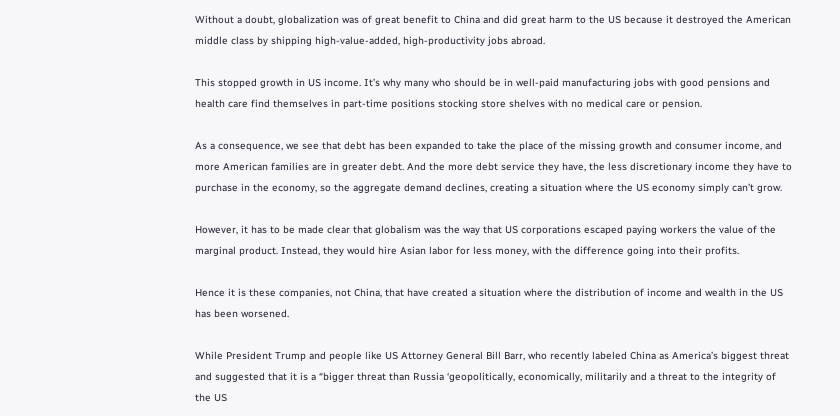Without a doubt, globalization was of great benefit to China and did great harm to the US because it destroyed the American middle class by shipping high-value-added, high-productivity jobs abroad.

This stopped growth in US income. It’s why many who should be in well-paid manufacturing jobs with good pensions and health care find themselves in part-time positions stocking store shelves with no medical care or pension.

As a consequence, we see that debt has been expanded to take the place of the missing growth and consumer income, and more American families are in greater debt. And the more debt service they have, the less discretionary income they have to purchase in the economy, so the aggregate demand declines, creating a situation where the US economy simply can’t grow.

However, it has to be made clear that globalism was the way that US corporations escaped paying workers the value of the marginal product. Instead, they would hire Asian labor for less money, with the difference going into their profits.

Hence it is these companies, not China, that have created a situation where the distribution of income and wealth in the US has been worsened.

While President Trump and people like US Attorney General Bill Barr, who recently labeled China as America’s biggest threat and suggested that it is a “bigger threat than Russia ‘geopolitically, economically, militarily and a threat to the integrity of the US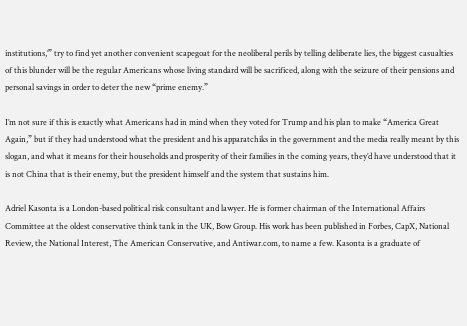institutions,’” try to find yet another convenient scapegoat for the neoliberal perils by telling deliberate lies, the biggest casualties of this blunder will be the regular Americans whose living standard will be sacrificed, along with the seizure of their pensions and personal savings in order to deter the new “prime enemy.”

I’m not sure if this is exactly what Americans had in mind when they voted for Trump and his plan to make “America Great Again,” but if they had understood what the president and his apparatchiks in the government and the media really meant by this slogan, and what it means for their households and prosperity of their families in the coming years, they’d have understood that it is not China that is their enemy, but the president himself and the system that sustains him.

Adriel Kasonta is a London-based political risk consultant and lawyer. He is former chairman of the International Affairs Committee at the oldest conservative think tank in the UK, Bow Group. His work has been published in Forbes, CapX, National Review, the National Interest, The American Conservative, and Antiwar.com, to name a few. Kasonta is a graduate of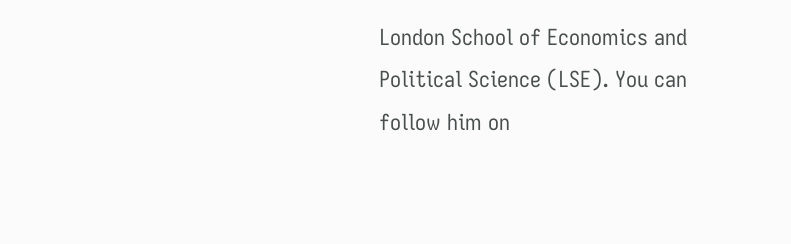London School of Economics and Political Science (LSE). You can follow him on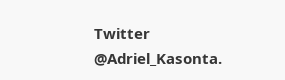Twitter @Adriel_Kasonta.